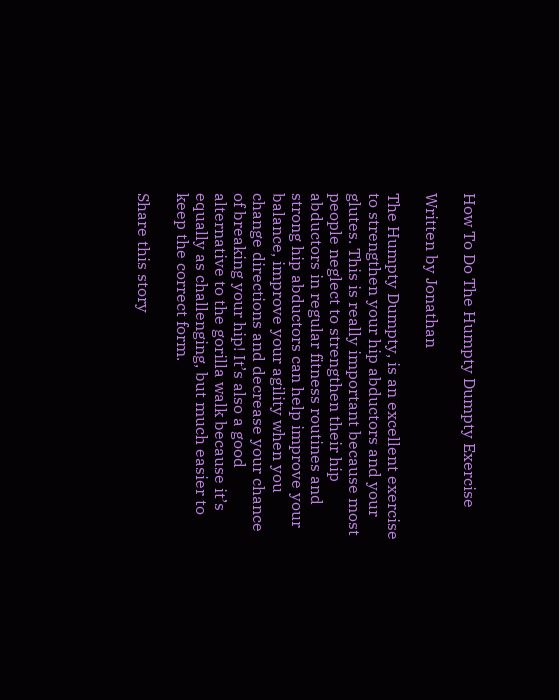How To Do The Humpty Dumpty Exercise

Written by Jonathan

The Humpty Dumpty, is an excellent exercise to strengthen your hip abductors and your glutes. This is really important because most people neglect to strengthen their hip abductors in regular fitness routines and strong hip abductors can help improve your balance, improve your agility when you change directions and decrease your chance of breaking your hip! It’s also a good alternative to the gorilla walk because it’s equally as challenging, but much easier to keep the correct form.

Share this story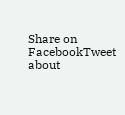Share on FacebookTweet about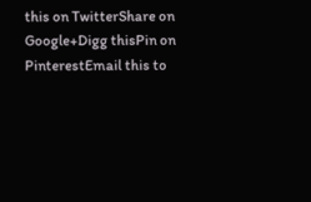this on TwitterShare on Google+Digg thisPin on PinterestEmail this to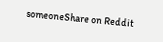someoneShare on Reddit